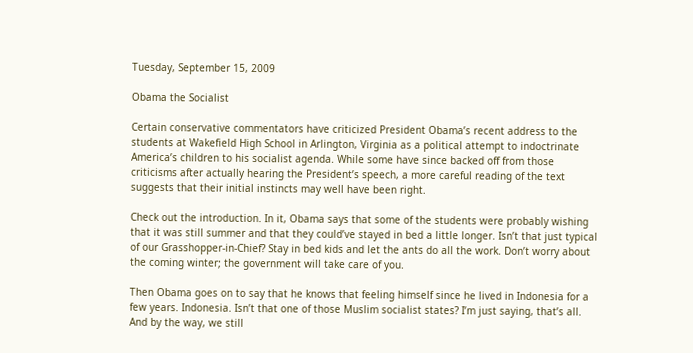Tuesday, September 15, 2009

Obama the Socialist

Certain conservative commentators have criticized President Obama’s recent address to the students at Wakefield High School in Arlington, Virginia as a political attempt to indoctrinate America’s children to his socialist agenda. While some have since backed off from those criticisms after actually hearing the President’s speech, a more careful reading of the text suggests that their initial instincts may well have been right.

Check out the introduction. In it, Obama says that some of the students were probably wishing that it was still summer and that they could’ve stayed in bed a little longer. Isn’t that just typical of our Grasshopper-in-Chief? Stay in bed kids and let the ants do all the work. Don’t worry about the coming winter; the government will take care of you.

Then Obama goes on to say that he knows that feeling himself since he lived in Indonesia for a few years. Indonesia. Isn’t that one of those Muslim socialist states? I’m just saying, that’s all. And by the way, we still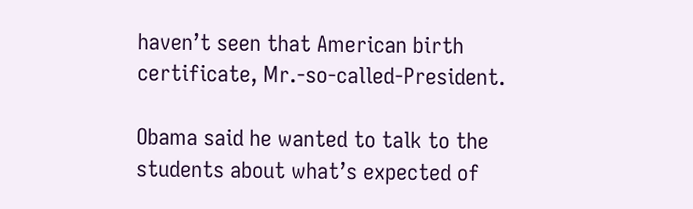haven’t seen that American birth certificate, Mr.-so-called-President.

Obama said he wanted to talk to the students about what’s expected of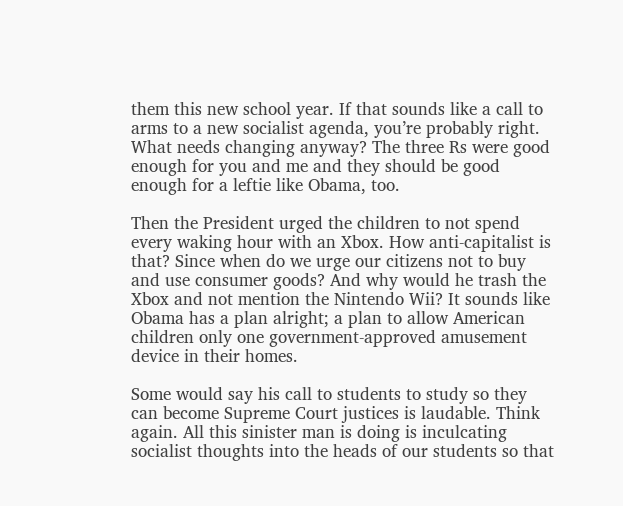them this new school year. If that sounds like a call to arms to a new socialist agenda, you’re probably right. What needs changing anyway? The three Rs were good enough for you and me and they should be good enough for a leftie like Obama, too.

Then the President urged the children to not spend every waking hour with an Xbox. How anti-capitalist is that? Since when do we urge our citizens not to buy and use consumer goods? And why would he trash the Xbox and not mention the Nintendo Wii? It sounds like Obama has a plan alright; a plan to allow American children only one government-approved amusement device in their homes.

Some would say his call to students to study so they can become Supreme Court justices is laudable. Think again. All this sinister man is doing is inculcating socialist thoughts into the heads of our students so that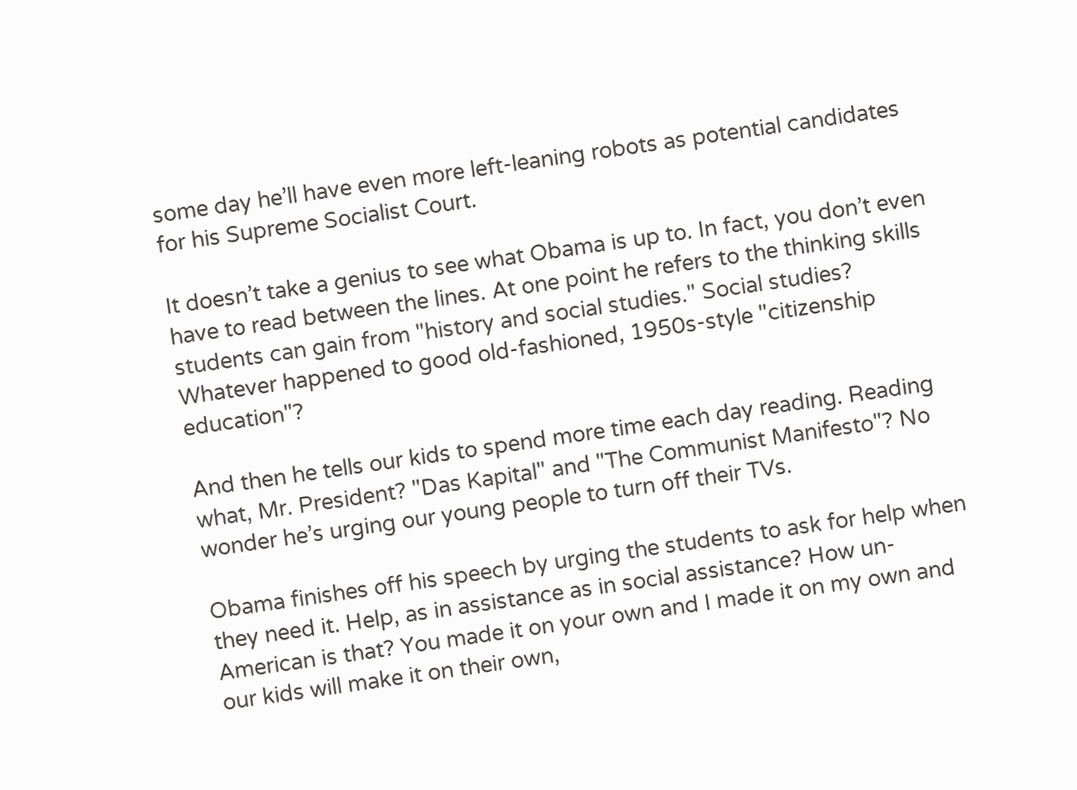some day he’ll have even more left-leaning robots as potential candidates for his Supreme Socialist Court.

It doesn’t take a genius to see what Obama is up to. In fact, you don’t even have to read between the lines. At one point he refers to the thinking skills students can gain from "history and social studies." Social studies? Whatever happened to good old-fashioned, 1950s-style "citizenship education"?

And then he tells our kids to spend more time each day reading. Reading what, Mr. President? "Das Kapital" and "The Communist Manifesto"? No wonder he’s urging our young people to turn off their TVs.

Obama finishes off his speech by urging the students to ask for help when they need it. Help, as in assistance as in social assistance? How un-American is that? You made it on your own and I made it on my own and our kids will make it on their own,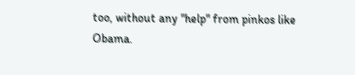too, without any "help" from pinkos like Obama.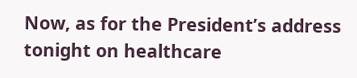Now, as for the President’s address tonight on healthcare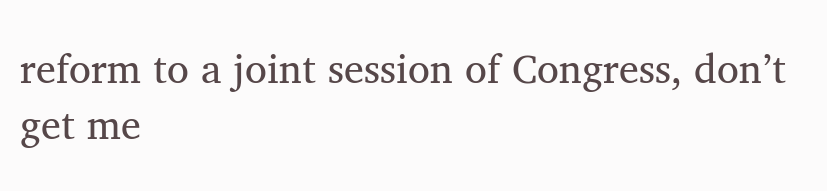reform to a joint session of Congress, don’t get me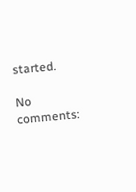started.

No comments: